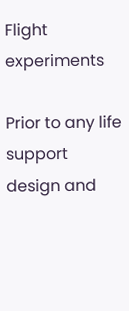Flight experiments

Prior to any life support design and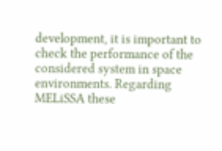development, it is important to check the performance of the considered system in space environments. Regarding MELiSSA these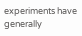experiments have generally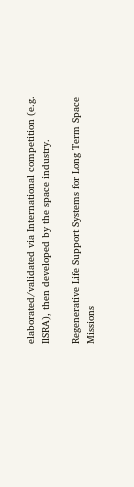elaborated/validated via International competition (e.g. IlSRA), then developed by the space industry.

Regenerative Life Support Systems for Long Term Space Missions